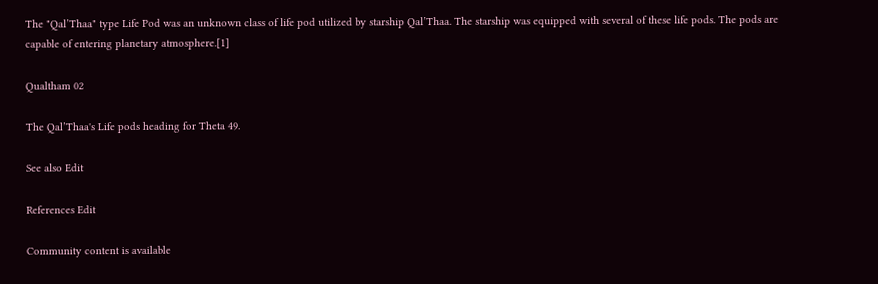The "Qal’Thaa" type Life Pod was an unknown class of life pod utilized by starship Qal’Thaa. The starship was equipped with several of these life pods. The pods are capable of entering planetary atmosphere.[1]

Qualtham 02

The Qal’Thaa's Life pods heading for Theta 49.

See also Edit

References Edit

Community content is available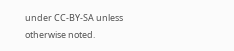under CC-BY-SA unless otherwise noted.